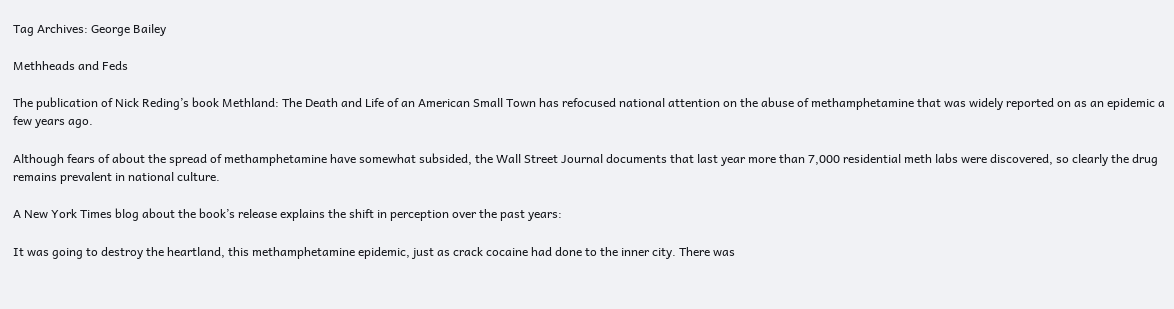Tag Archives: George Bailey

Methheads and Feds

The publication of Nick Reding’s book Methland: The Death and Life of an American Small Town has refocused national attention on the abuse of methamphetamine that was widely reported on as an epidemic a few years ago.

Although fears of about the spread of methamphetamine have somewhat subsided, the Wall Street Journal documents that last year more than 7,000 residential meth labs were discovered, so clearly the drug remains prevalent in national culture.

A New York Times blog about the book’s release explains the shift in perception over the past years:

It was going to destroy the heartland, this methamphetamine epidemic, just as crack cocaine had done to the inner city. There was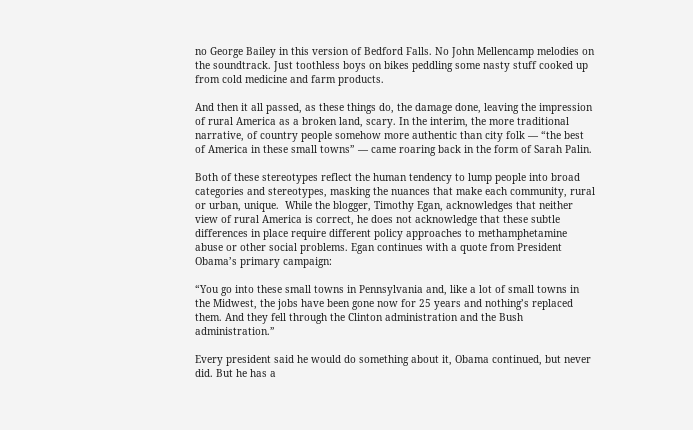no George Bailey in this version of Bedford Falls. No John Mellencamp melodies on the soundtrack. Just toothless boys on bikes peddling some nasty stuff cooked up from cold medicine and farm products.

And then it all passed, as these things do, the damage done, leaving the impression of rural America as a broken land, scary. In the interim, the more traditional narrative, of country people somehow more authentic than city folk — “the best of America in these small towns” — came roaring back in the form of Sarah Palin.

Both of these stereotypes reflect the human tendency to lump people into broad categories and stereotypes, masking the nuances that make each community, rural or urban, unique.  While the blogger, Timothy Egan, acknowledges that neither view of rural America is correct, he does not acknowledge that these subtle differences in place require different policy approaches to methamphetamine abuse or other social problems. Egan continues with a quote from President Obama’s primary campaign:

“You go into these small towns in Pennsylvania and, like a lot of small towns in the Midwest, the jobs have been gone now for 25 years and nothing’s replaced them. And they fell through the Clinton administration and the Bush administration.”

Every president said he would do something about it, Obama continued, but never did. But he has a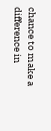chance to make a difference in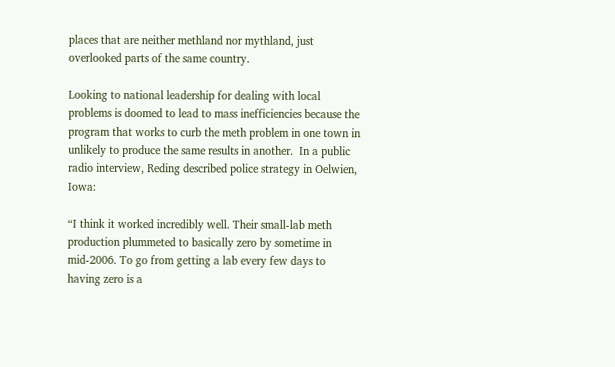places that are neither methland nor mythland, just overlooked parts of the same country.

Looking to national leadership for dealing with local problems is doomed to lead to mass inefficiencies because the program that works to curb the meth problem in one town in unlikely to produce the same results in another.  In a public radio interview, Reding described police strategy in Oelwien, Iowa:

“I think it worked incredibly well. Their small-lab meth production plummeted to basically zero by sometime in mid-2006. To go from getting a lab every few days to having zero is a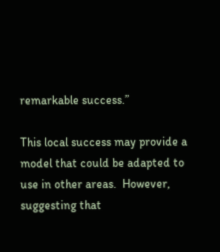remarkable success.”

This local success may provide a model that could be adapted to use in other areas.  However, suggesting that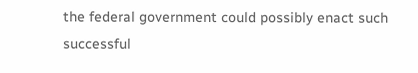the federal government could possibly enact such successful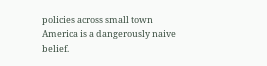policies across small town America is a dangerously naive belief.